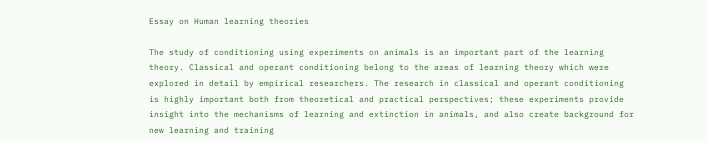Essay on Human learning theories

The study of conditioning using experiments on animals is an important part of the learning theory. Classical and operant conditioning belong to the areas of learning theory which were explored in detail by empirical researchers. The research in classical and operant conditioning is highly important both from theoretical and practical perspectives; these experiments provide insight into the mechanisms of learning and extinction in animals, and also create background for new learning and training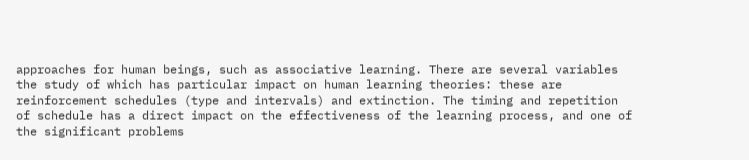approaches for human beings, such as associative learning. There are several variables the study of which has particular impact on human learning theories: these are reinforcement schedules (type and intervals) and extinction. The timing and repetition of schedule has a direct impact on the effectiveness of the learning process, and one of the significant problems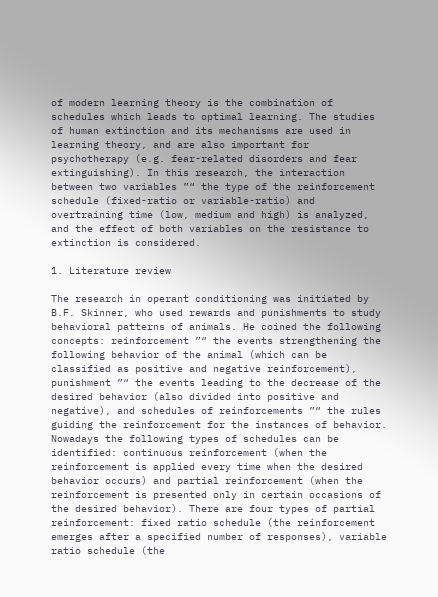of modern learning theory is the combination of schedules which leads to optimal learning. The studies of human extinction and its mechanisms are used in learning theory, and are also important for psychotherapy (e.g. fear-related disorders and fear extinguishing). In this research, the interaction between two variables ”“ the type of the reinforcement schedule (fixed-ratio or variable-ratio) and overtraining time (low, medium and high) is analyzed, and the effect of both variables on the resistance to extinction is considered.

1. Literature review

The research in operant conditioning was initiated by B.F. Skinner, who used rewards and punishments to study behavioral patterns of animals. He coined the following concepts: reinforcement ”“ the events strengthening the following behavior of the animal (which can be classified as positive and negative reinforcement), punishment ”“ the events leading to the decrease of the desired behavior (also divided into positive and negative), and schedules of reinforcements ”“ the rules guiding the reinforcement for the instances of behavior. Nowadays the following types of schedules can be identified: continuous reinforcement (when the reinforcement is applied every time when the desired behavior occurs) and partial reinforcement (when the reinforcement is presented only in certain occasions of the desired behavior). There are four types of partial reinforcement: fixed ratio schedule (the reinforcement emerges after a specified number of responses), variable ratio schedule (the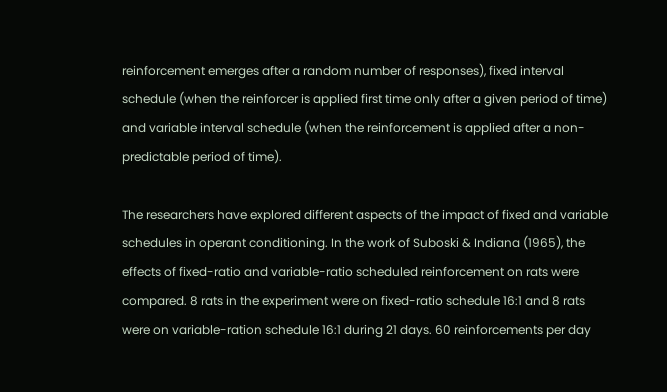reinforcement emerges after a random number of responses), fixed interval schedule (when the reinforcer is applied first time only after a given period of time) and variable interval schedule (when the reinforcement is applied after a non-predictable period of time).

The researchers have explored different aspects of the impact of fixed and variable schedules in operant conditioning. In the work of Suboski & Indiana (1965), the effects of fixed-ratio and variable-ratio scheduled reinforcement on rats were compared. 8 rats in the experiment were on fixed-ratio schedule 16:1 and 8 rats were on variable-ration schedule 16:1 during 21 days. 60 reinforcements per day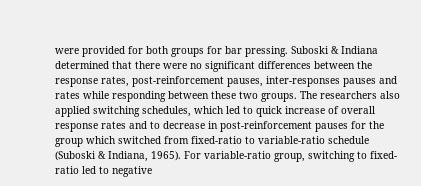were provided for both groups for bar pressing. Suboski & Indiana determined that there were no significant differences between the response rates, post-reinforcement pauses, inter-responses pauses and rates while responding between these two groups. The researchers also applied switching schedules, which led to quick increase of overall response rates and to decrease in post-reinforcement pauses for the group which switched from fixed-ratio to variable-ratio schedule (Suboski & Indiana, 1965). For variable-ratio group, switching to fixed-ratio led to negative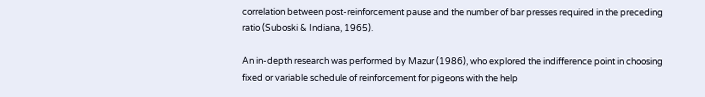correlation between post-reinforcement pause and the number of bar presses required in the preceding ratio (Suboski & Indiana, 1965).

An in-depth research was performed by Mazur (1986), who explored the indifference point in choosing fixed or variable schedule of reinforcement for pigeons with the help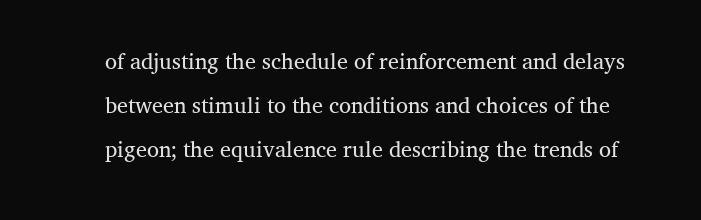of adjusting the schedule of reinforcement and delays between stimuli to the conditions and choices of the pigeon; the equivalence rule describing the trends of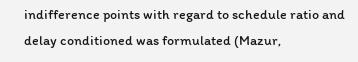indifference points with regard to schedule ratio and delay conditioned was formulated (Mazur,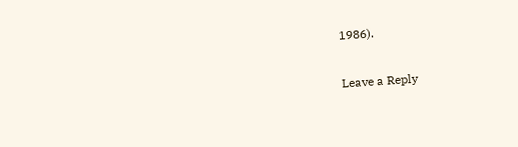1986).

Leave a Reply